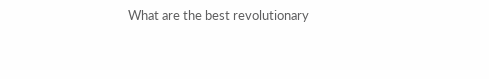What are the best revolutionary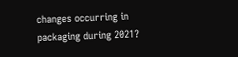changes occurring in packaging during 2021?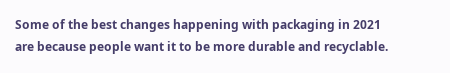Some of the best changes happening with packaging in 2021 are because people want it to be more durable and recyclable.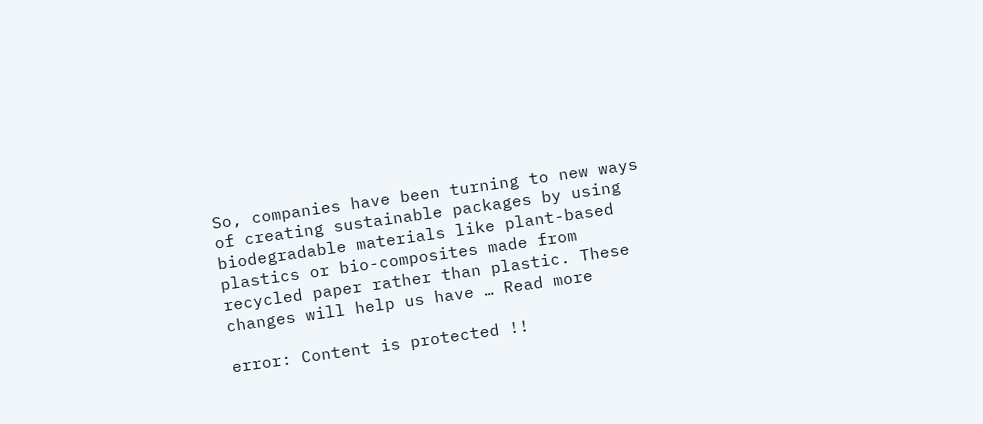So, companies have been turning to new ways of creating sustainable packages by using biodegradable materials like plant-based plastics or bio-composites made from recycled paper rather than plastic. These changes will help us have … Read more

error: Content is protected !!